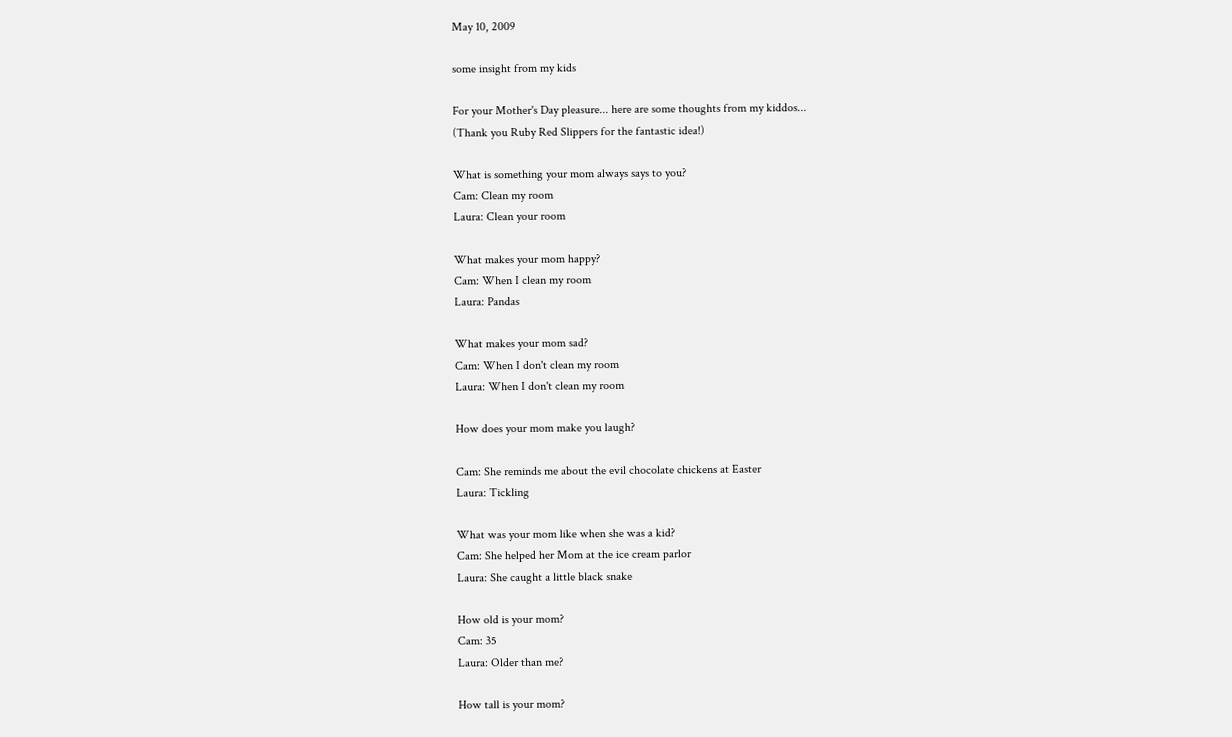May 10, 2009

some insight from my kids

For your Mother's Day pleasure... here are some thoughts from my kiddos...
(Thank you Ruby Red Slippers for the fantastic idea!)

What is something your mom always says to you?
Cam: Clean my room
Laura: Clean your room

What makes your mom happy?
Cam: When I clean my room
Laura: Pandas

What makes your mom sad?
Cam: When I don't clean my room
Laura: When I don't clean my room

How does your mom make you laugh?

Cam: She reminds me about the evil chocolate chickens at Easter
Laura: Tickling

What was your mom like when she was a kid?
Cam: She helped her Mom at the ice cream parlor
Laura: She caught a little black snake

How old is your mom?
Cam: 35
Laura: Older than me?

How tall is your mom?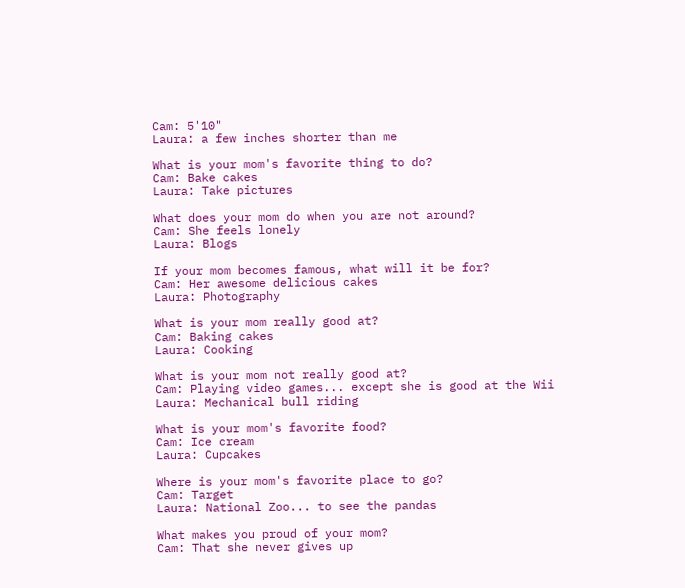Cam: 5'10"
Laura: a few inches shorter than me

What is your mom's favorite thing to do?
Cam: Bake cakes
Laura: Take pictures

What does your mom do when you are not around?
Cam: She feels lonely
Laura: Blogs

If your mom becomes famous, what will it be for?
Cam: Her awesome delicious cakes
Laura: Photography

What is your mom really good at?
Cam: Baking cakes
Laura: Cooking

What is your mom not really good at?
Cam: Playing video games... except she is good at the Wii
Laura: Mechanical bull riding

What is your mom's favorite food?
Cam: Ice cream
Laura: Cupcakes

Where is your mom's favorite place to go?
Cam: Target
Laura: National Zoo... to see the pandas

What makes you proud of your mom?
Cam: That she never gives up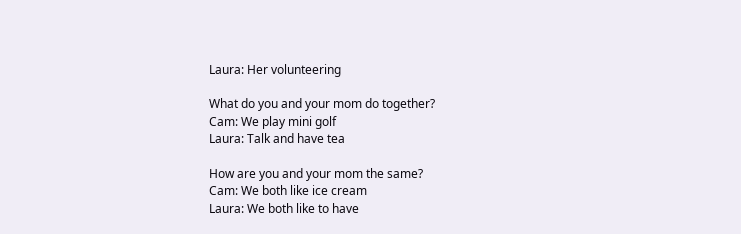Laura: Her volunteering

What do you and your mom do together?
Cam: We play mini golf
Laura: Talk and have tea

How are you and your mom the same?
Cam: We both like ice cream
Laura: We both like to have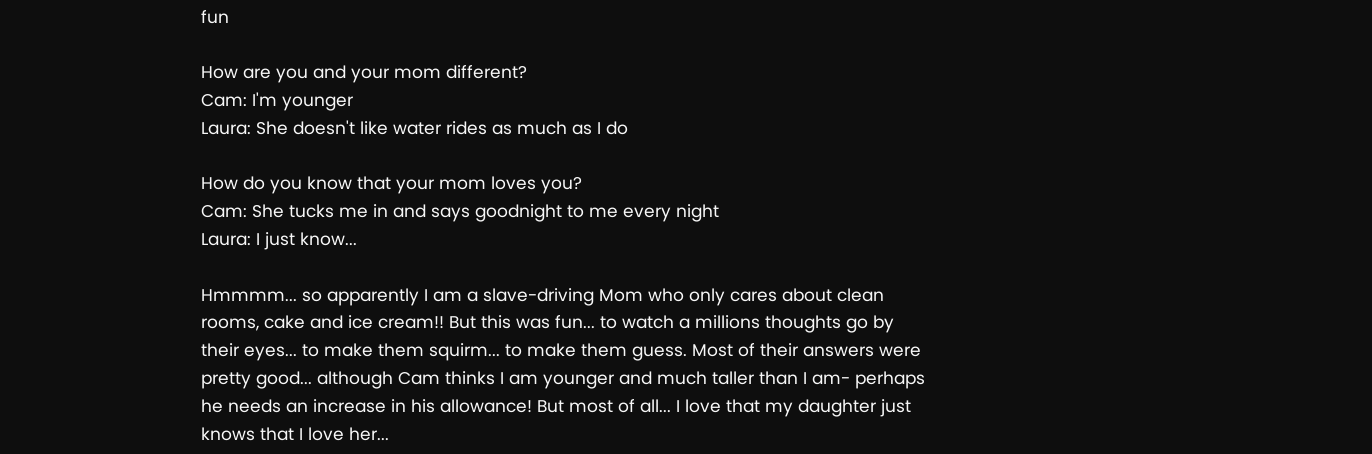fun

How are you and your mom different?
Cam: I'm younger
Laura: She doesn't like water rides as much as I do

How do you know that your mom loves you?
Cam: She tucks me in and says goodnight to me every night
Laura: I just know...

Hmmmm... so apparently I am a slave-driving Mom who only cares about clean rooms, cake and ice cream!! But this was fun... to watch a millions thoughts go by their eyes... to make them squirm... to make them guess. Most of their answers were pretty good... although Cam thinks I am younger and much taller than I am- perhaps he needs an increase in his allowance! But most of all... I love that my daughter just knows that I love her...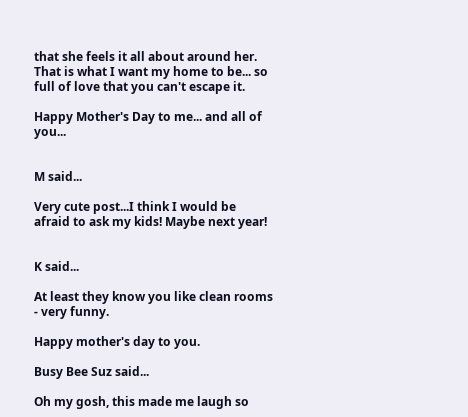that she feels it all about around her. That is what I want my home to be... so full of love that you can't escape it.

Happy Mother's Day to me... and all of you...


M said...

Very cute post...I think I would be afraid to ask my kids! Maybe next year!


K said...

At least they know you like clean rooms - very funny.

Happy mother's day to you.

Busy Bee Suz said...

Oh my gosh, this made me laugh so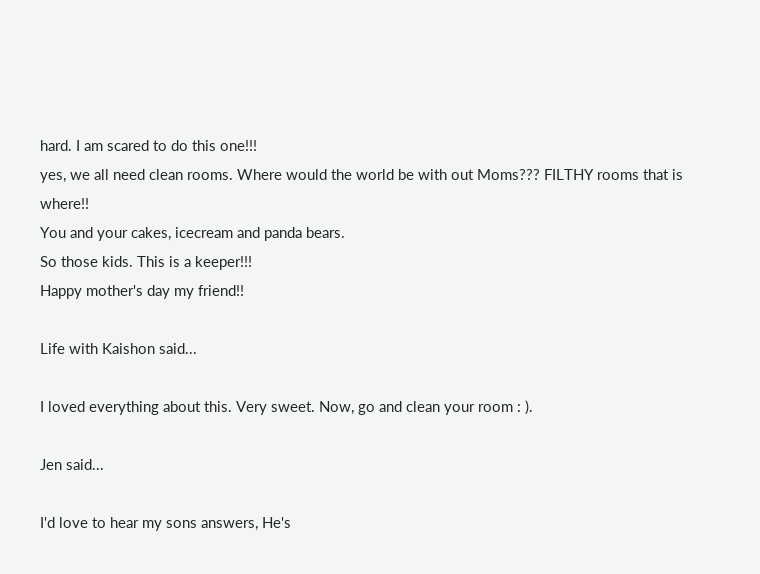hard. I am scared to do this one!!!
yes, we all need clean rooms. Where would the world be with out Moms??? FILTHY rooms that is where!!
You and your cakes, icecream and panda bears.
So those kids. This is a keeper!!!
Happy mother's day my friend!!

Life with Kaishon said...

I loved everything about this. Very sweet. Now, go and clean your room : ).

Jen said...

I'd love to hear my sons answers, He's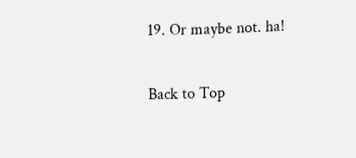19. Or maybe not. ha!

Back to Top